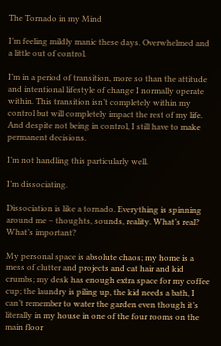The Tornado in my Mind

I’m feeling mildly manic these days. Overwhelmed and a little out of control.

I’m in a period of transition, more so than the attitude and intentional lifestyle of change I normally operate within. This transition isn’t completely within my control but will completely impact the rest of my life. And despite not being in control, I still have to make permanent decisions.

I’m not handling this particularly well.

I’m dissociating.

Dissociation is like a tornado. Everything is spinning around me – thoughts, sounds, reality. What’s real? What’s important?

My personal space is absolute chaos; my home is a mess of clutter and projects and cat hair and kid crumbs; my desk has enough extra space for my coffee cup; the laundry is piling up, the kid needs a bath, I can’t remember to water the garden even though it’s literally in my house in one of the four rooms on the main floor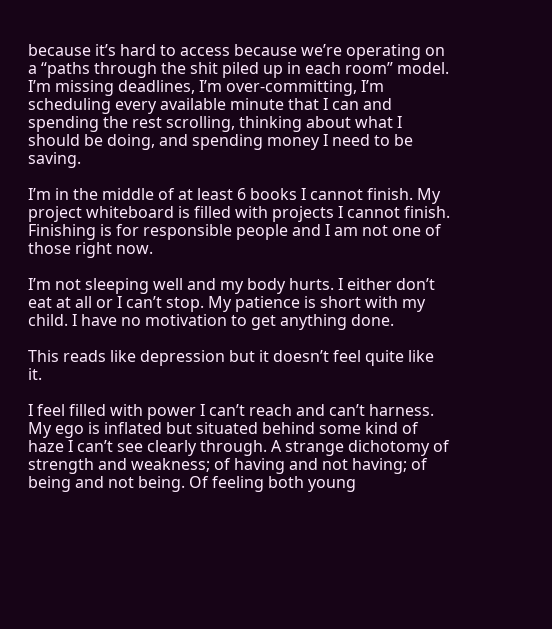because it’s hard to access because we’re operating on a “paths through the shit piled up in each room” model. I’m missing deadlines, I’m over-committing, I’m scheduling every available minute that I can and spending the rest scrolling, thinking about what I should be doing, and spending money I need to be saving.

I’m in the middle of at least 6 books I cannot finish. My project whiteboard is filled with projects I cannot finish. Finishing is for responsible people and I am not one of those right now.

I’m not sleeping well and my body hurts. I either don’t eat at all or I can’t stop. My patience is short with my child. I have no motivation to get anything done.

This reads like depression but it doesn’t feel quite like it.

I feel filled with power I can’t reach and can’t harness. My ego is inflated but situated behind some kind of haze I can’t see clearly through. A strange dichotomy of strength and weakness; of having and not having; of being and not being. Of feeling both young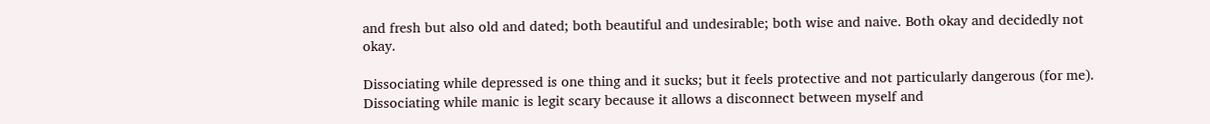and fresh but also old and dated; both beautiful and undesirable; both wise and naive. Both okay and decidedly not okay.

Dissociating while depressed is one thing and it sucks; but it feels protective and not particularly dangerous (for me). Dissociating while manic is legit scary because it allows a disconnect between myself and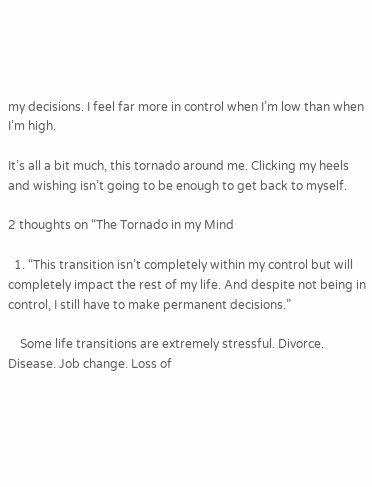my decisions. I feel far more in control when I’m low than when I’m high.

It’s all a bit much, this tornado around me. Clicking my heels and wishing isn’t going to be enough to get back to myself.

2 thoughts on “The Tornado in my Mind

  1. “This transition isn’t completely within my control but will completely impact the rest of my life. And despite not being in control, I still have to make permanent decisions.”

    Some life transitions are extremely stressful. Divorce. Disease. Job change. Loss of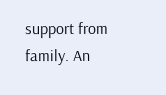support from family. An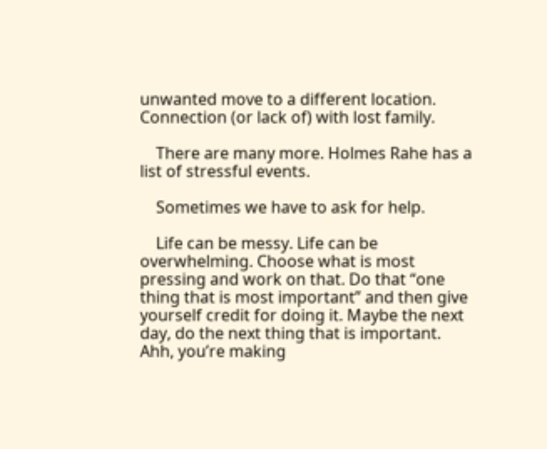unwanted move to a different location. Connection (or lack of) with lost family.

    There are many more. Holmes Rahe has a list of stressful events.

    Sometimes we have to ask for help.

    Life can be messy. Life can be overwhelming. Choose what is most pressing and work on that. Do that “one thing that is most important” and then give yourself credit for doing it. Maybe the next day, do the next thing that is important. Ahh, you’re making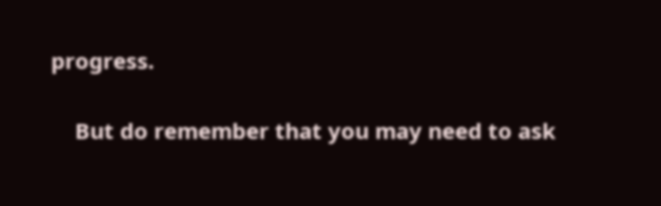progress.

    But do remember that you may need to ask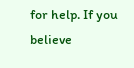for help. If you believe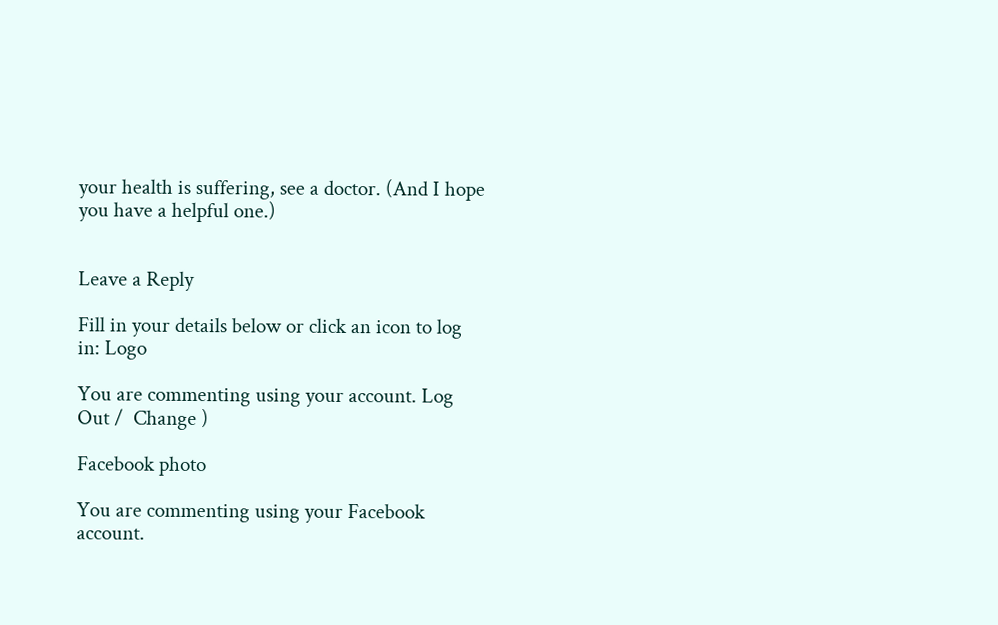your health is suffering, see a doctor. (And I hope you have a helpful one.)


Leave a Reply

Fill in your details below or click an icon to log in: Logo

You are commenting using your account. Log Out /  Change )

Facebook photo

You are commenting using your Facebook account.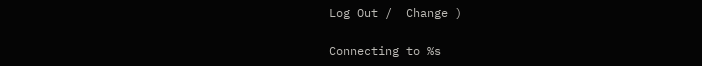Log Out /  Change )

Connecting to %s